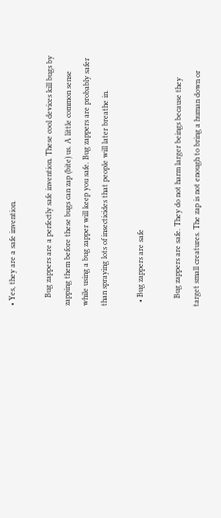• Yes, they are a safe invention.

    Bug zappers are a perfectly safe invention. These cool devices kill bugs by zapping them before these bugs can zap (bite) us. A little common sense while using a bug zapper will keep you safe. Bug zappers are probably safer than spraying lots of insecticides that people will later breathe in.

  • Bug zappers are safe

    Bug zappers are safe. They do not harm larger beings because they target small creatures. The zap is not enough to bring a human down or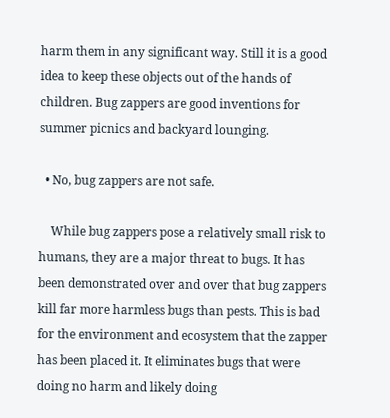harm them in any significant way. Still it is a good idea to keep these objects out of the hands of children. Bug zappers are good inventions for summer picnics and backyard lounging.

  • No, bug zappers are not safe.

    While bug zappers pose a relatively small risk to humans, they are a major threat to bugs. It has been demonstrated over and over that bug zappers kill far more harmless bugs than pests. This is bad for the environment and ecosystem that the zapper has been placed it. It eliminates bugs that were doing no harm and likely doing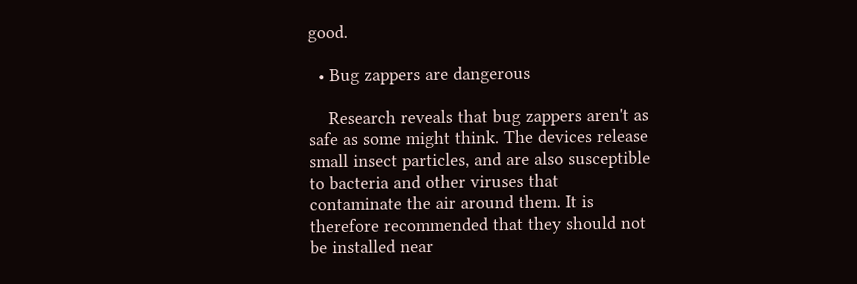good.

  • Bug zappers are dangerous

    Research reveals that bug zappers aren't as safe as some might think. The devices release small insect particles, and are also susceptible to bacteria and other viruses that contaminate the air around them. It is therefore recommended that they should not be installed near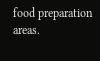food preparation areas.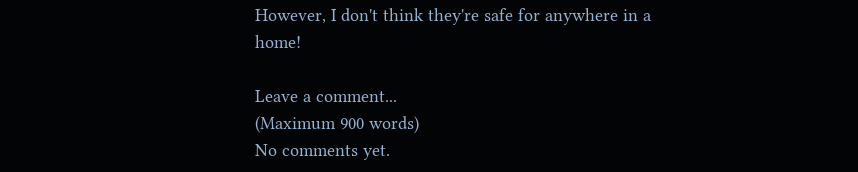However, I don't think they're safe for anywhere in a home!

Leave a comment...
(Maximum 900 words)
No comments yet.